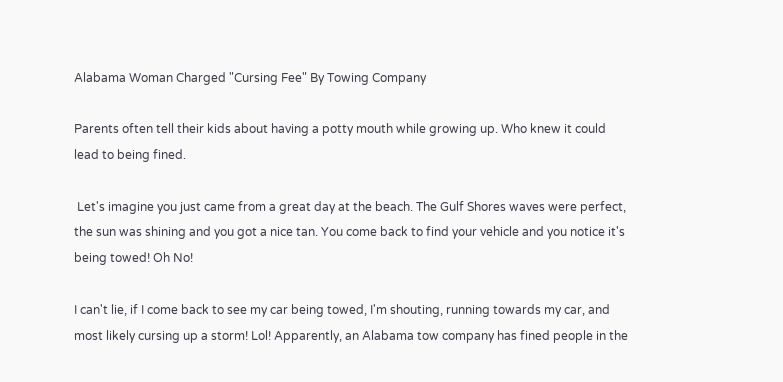Alabama Woman Charged "Cursing Fee" By Towing Company

Parents often tell their kids about having a potty mouth while growing up. Who knew it could lead to being fined.

 Let's imagine you just came from a great day at the beach. The Gulf Shores waves were perfect, the sun was shining and you got a nice tan. You come back to find your vehicle and you notice it's being towed! Oh No!

I can't lie, if I come back to see my car being towed, I'm shouting, running towards my car, and most likely cursing up a storm! Lol! Apparently, an Alabama tow company has fined people in the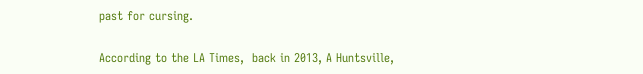past for cursing.

According to the LA Times,  back in 2013, A Huntsville,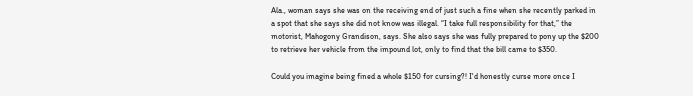Ala., woman says she was on the receiving end of just such a fine when she recently parked in a spot that she says she did not know was illegal. “I take full responsibility for that,” the motorist, Mahogony Grandison, says. She also says she was fully prepared to pony up the $200 to retrieve her vehicle from the impound lot, only to find that the bill came to $350.

Could you imagine being fined a whole $150 for cursing?! I'd honestly curse more once I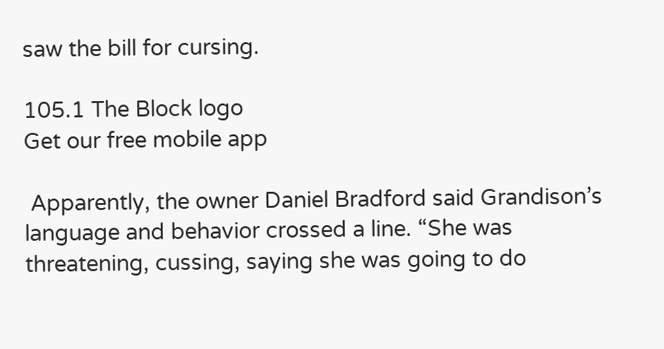saw the bill for cursing.

105.1 The Block logo
Get our free mobile app

 Apparently, the owner Daniel Bradford said Grandison’s language and behavior crossed a line. “She was threatening, cussing, saying she was going to do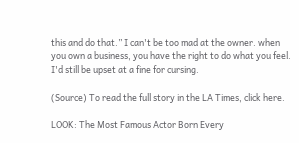this and do that.” I can't be too mad at the owner. when you own a business, you have the right to do what you feel. I'd still be upset at a fine for cursing.

(Source) To read the full story in the LA Times, click here.

LOOK: The Most Famous Actor Born Every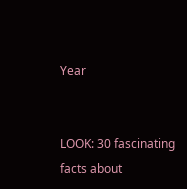Year


LOOK: 30 fascinating facts about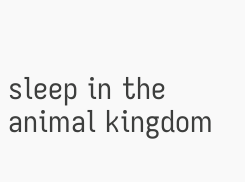sleep in the animal kingdom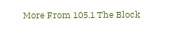More From 105.1 The Block